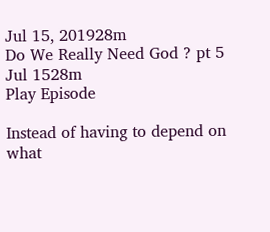Jul 15, 201928m
Do We Really Need God ? pt 5
Jul 1528m
Play Episode

Instead of having to depend on what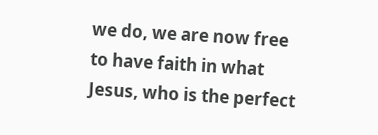we do, we are now free to have faith in what Jesus, who is the perfect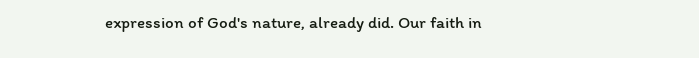expression of God's nature, already did. Our faith in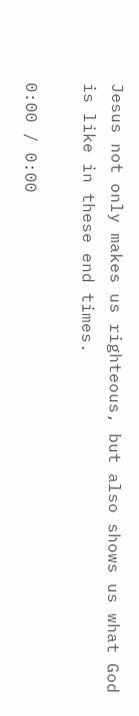Jesus not only makes us righteous, but also shows us what God is like in these end times.

0:00 / 0:00